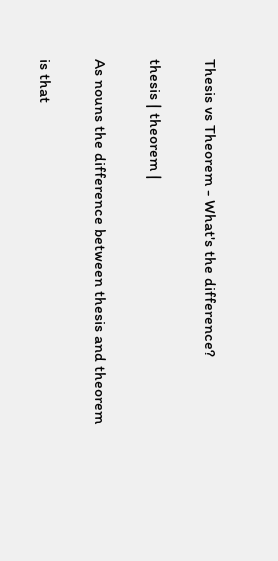Thesis vs Theorem - What's the difference?

thesis | theorem |

As nouns the difference between thesis and theorem

is that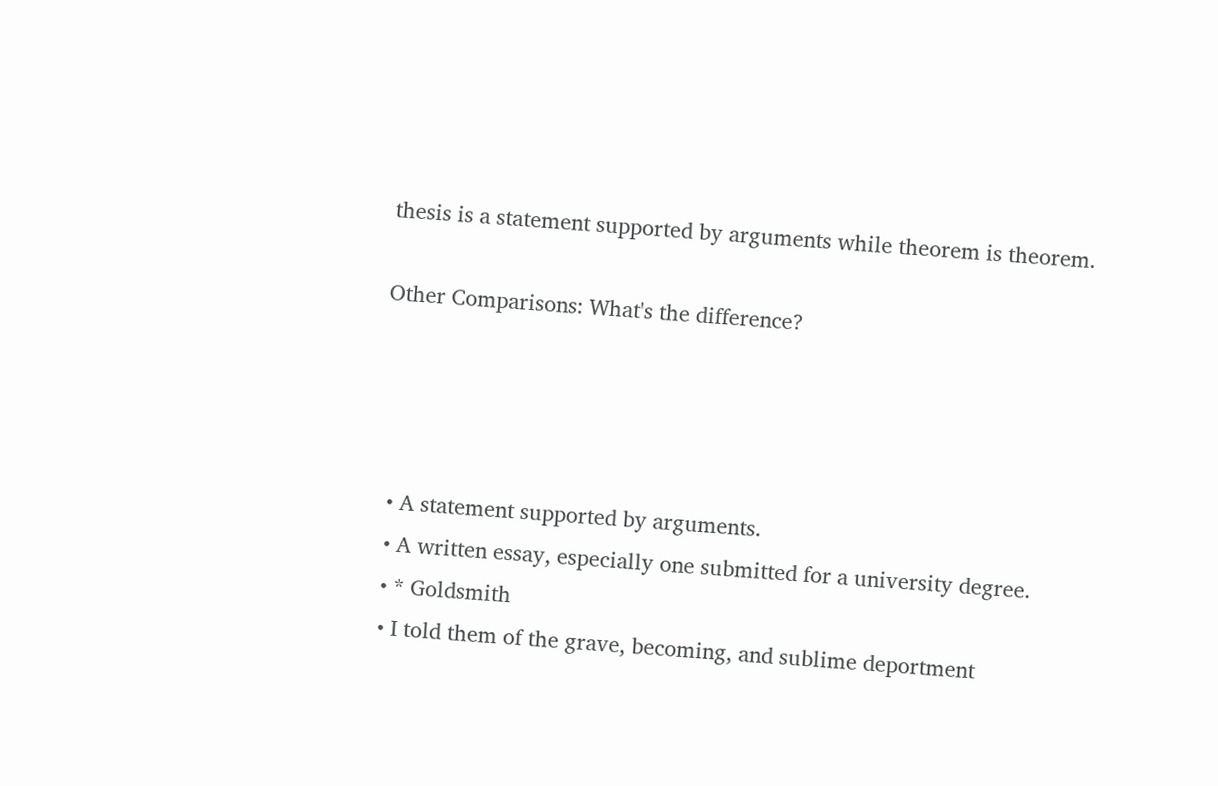thesis is a statement supported by arguments while theorem is theorem.

Other Comparisons: What's the difference?




  • A statement supported by arguments.
  • A written essay, especially one submitted for a university degree.
  • * Goldsmith
  • I told them of the grave, becoming, and sublime deportment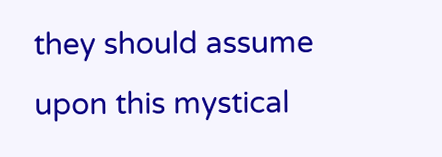they should assume upon this mystical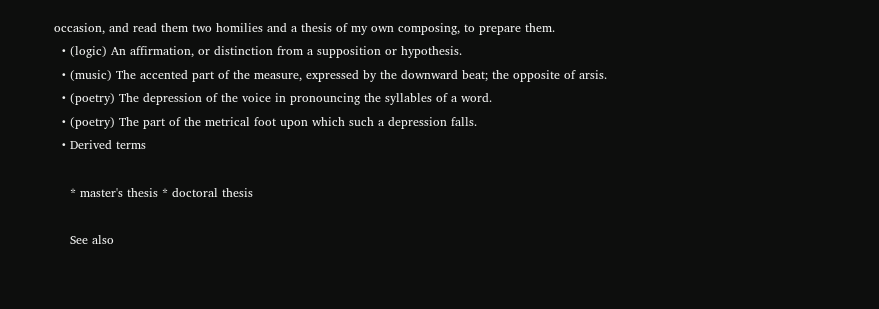occasion, and read them two homilies and a thesis of my own composing, to prepare them.
  • (logic) An affirmation, or distinction from a supposition or hypothesis.
  • (music) The accented part of the measure, expressed by the downward beat; the opposite of arsis.
  • (poetry) The depression of the voice in pronouncing the syllables of a word.
  • (poetry) The part of the metrical foot upon which such a depression falls.
  • Derived terms

    * master's thesis * doctoral thesis

    See also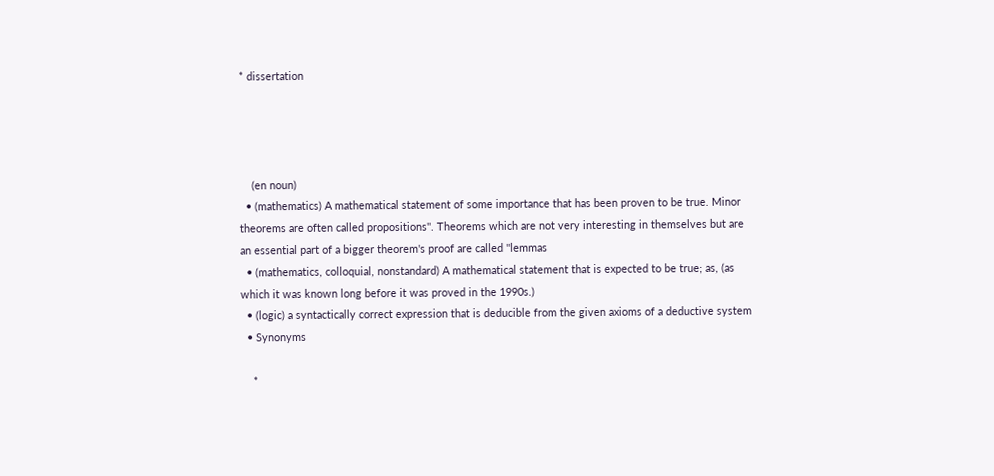* dissertation




    (en noun)
  • (mathematics) A mathematical statement of some importance that has been proven to be true. Minor theorems are often called propositions''. Theorems which are not very interesting in themselves but are an essential part of a bigger theorem's proof are called ''lemmas
  • (mathematics, colloquial, nonstandard) A mathematical statement that is expected to be true; as, (as which it was known long before it was proved in the 1990s.)
  • (logic) a syntactically correct expression that is deducible from the given axioms of a deductive system
  • Synonyms

    *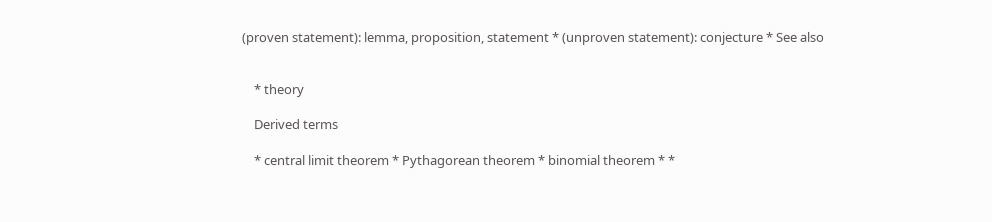(proven statement): lemma, proposition, statement * (unproven statement): conjecture * See also


    * theory

    Derived terms

    * central limit theorem * Pythagorean theorem * binomial theorem * *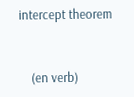intercept theorem


    (en verb)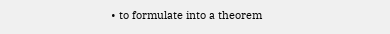• to formulate into a theorem